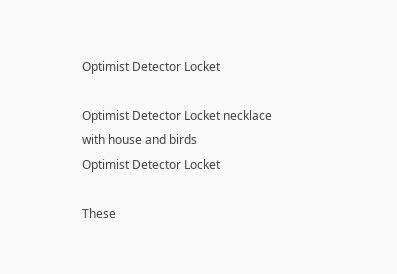Optimist Detector Locket

Optimist Detector Locket necklace with house and birds
Optimist Detector Locket

These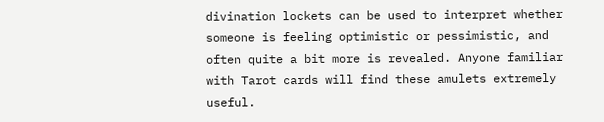divination lockets can be used to interpret whether someone is feeling optimistic or pessimistic, and often quite a bit more is revealed. Anyone familiar with Tarot cards will find these amulets extremely useful.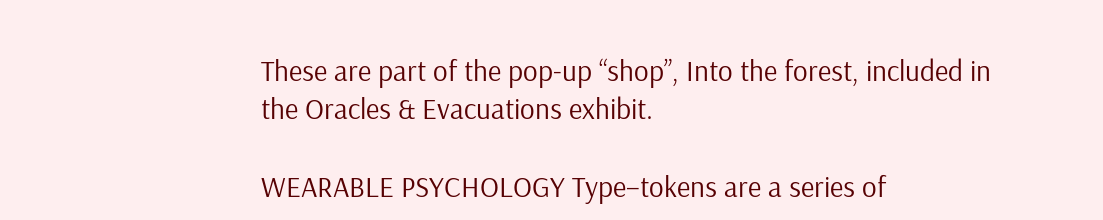These are part of the pop-up “shop”, Into the forest, included in the Oracles & Evacuations exhibit.

WEARABLE PSYCHOLOGY Type–tokens are a series of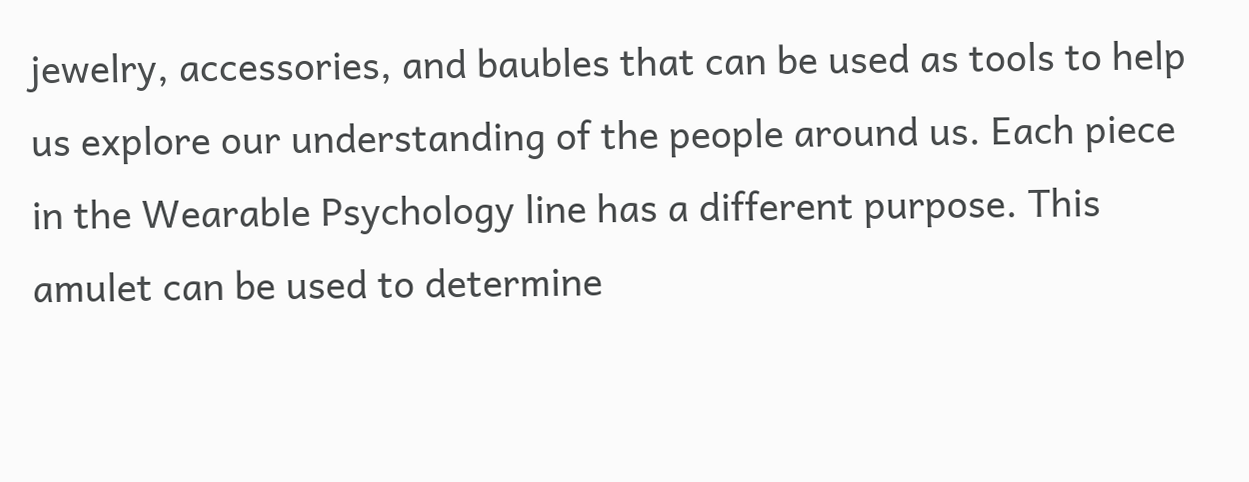jewelry, accessories, and baubles that can be used as tools to help us explore our understanding of the people around us. Each piece in the Wearable Psychology line has a different purpose. This amulet can be used to determine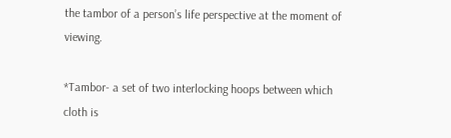the tambor of a person’s life perspective at the moment of viewing.

*Tambor- a set of two interlocking hoops between which cloth is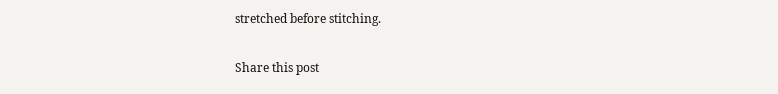stretched before stitching.

Share this post